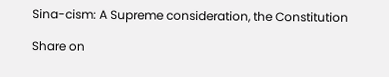Sina-cism: A Supreme consideration, the Constitution

Share on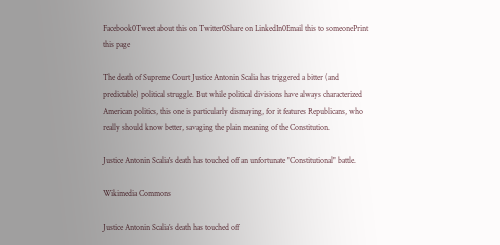Facebook0Tweet about this on Twitter0Share on LinkedIn0Email this to someonePrint this page

The death of Supreme Court Justice Antonin Scalia has triggered a bitter (and predictable) political struggle. But while political divisions have always characterized American politics, this one is particularly dismaying, for it features Republicans, who really should know better, savaging the plain meaning of the Constitution.

Justice Antonin Scalia's death has touched off an unfortunate "Constitutional" battle.

Wikimedia Commons

Justice Antonin Scalia’s death has touched off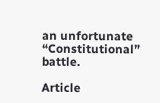an unfortunate “Constitutional” battle.

Article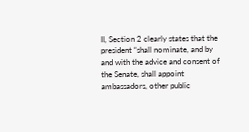II, Section 2 clearly states that the president “shall nominate, and by and with the advice and consent of the Senate, shall appoint ambassadors, other public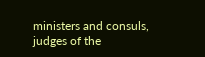ministers and consuls, judges of the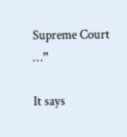Supreme Court …”

It says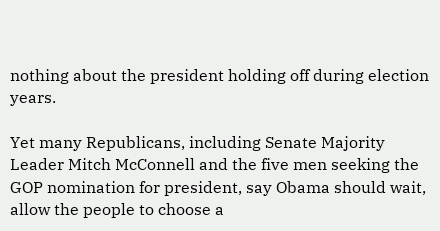nothing about the president holding off during election years.

Yet many Republicans, including Senate Majority Leader Mitch McConnell and the five men seeking the GOP nomination for president, say Obama should wait, allow the people to choose a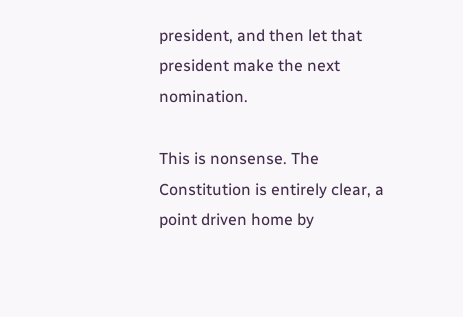president, and then let that president make the next nomination.

This is nonsense. The Constitution is entirely clear, a point driven home by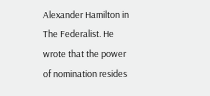Alexander Hamilton in The Federalist. He wrote that the power of nomination resides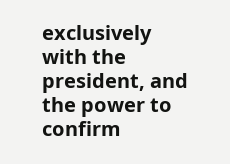exclusively with the president, and the power to confirm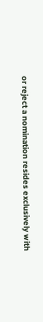or reject a nomination resides exclusively with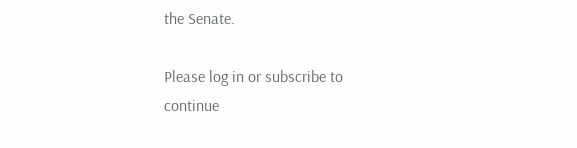the Senate.

Please log in or subscribe to continue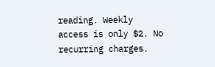reading. Weekly access is only $2. No recurring charges.